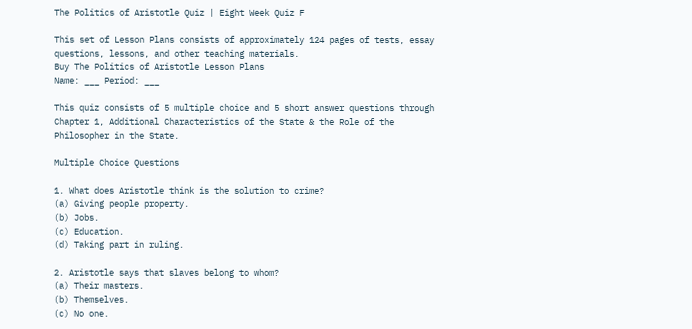The Politics of Aristotle Quiz | Eight Week Quiz F

This set of Lesson Plans consists of approximately 124 pages of tests, essay questions, lessons, and other teaching materials.
Buy The Politics of Aristotle Lesson Plans
Name: ___ Period: ___

This quiz consists of 5 multiple choice and 5 short answer questions through Chapter 1, Additional Characteristics of the State & the Role of the Philosopher in the State.

Multiple Choice Questions

1. What does Aristotle think is the solution to crime?
(a) Giving people property.
(b) Jobs.
(c) Education.
(d) Taking part in ruling.

2. Aristotle says that slaves belong to whom?
(a) Their masters.
(b) Themselves.
(c) No one.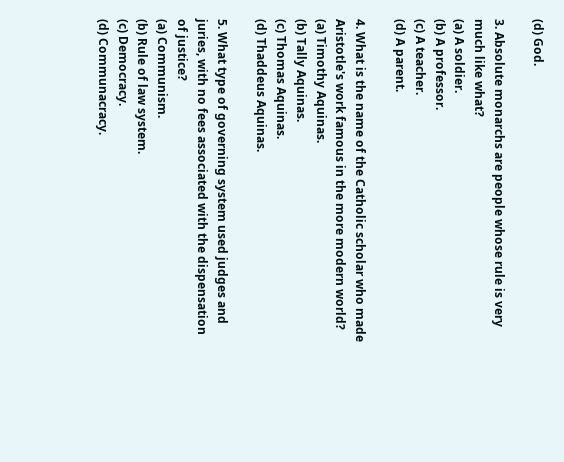(d) God.

3. Absolute monarchs are people whose rule is very much like what?
(a) A soldier.
(b) A professor.
(c) A teacher.
(d) A parent.

4. What is the name of the Catholic scholar who made Aristotle's work famous in the more modern world?
(a) Timothy Aquinas.
(b) Tally Aquinas.
(c) Thomas Aquinas.
(d) Thaddeus Aquinas.

5. What type of governing system used judges and juries, with no fees associated with the dispensation of justice?
(a) Communism.
(b) Rule of law system.
(c) Democracy.
(d) Communacracy.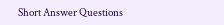Short Answer Questions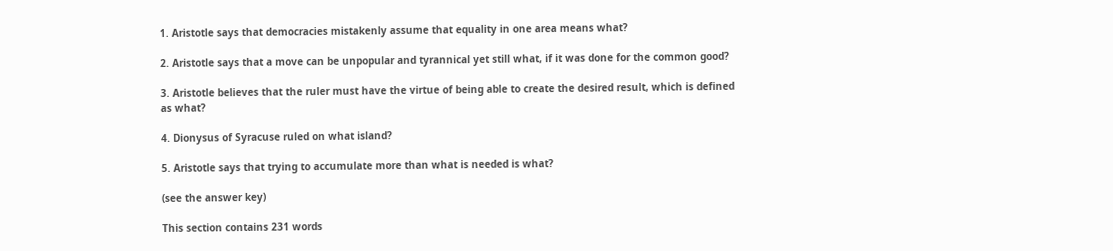1. Aristotle says that democracies mistakenly assume that equality in one area means what?

2. Aristotle says that a move can be unpopular and tyrannical yet still what, if it was done for the common good?

3. Aristotle believes that the ruler must have the virtue of being able to create the desired result, which is defined as what?

4. Dionysus of Syracuse ruled on what island?

5. Aristotle says that trying to accumulate more than what is needed is what?

(see the answer key)

This section contains 231 words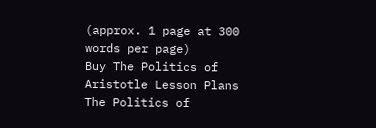(approx. 1 page at 300 words per page)
Buy The Politics of Aristotle Lesson Plans
The Politics of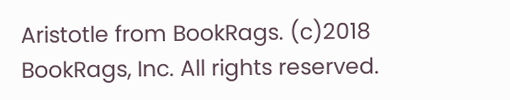Aristotle from BookRags. (c)2018 BookRags, Inc. All rights reserved.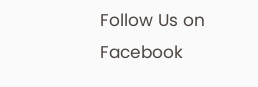Follow Us on Facebook